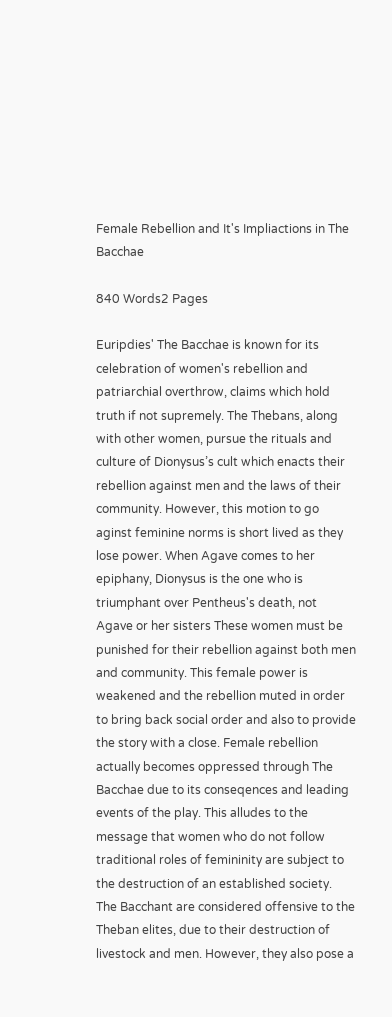Female Rebellion and It's Impliactions in The Bacchae

840 Words2 Pages

Euripdies' The Bacchae is known for its celebration of women's rebellion and patriarchial overthrow, claims which hold truth if not supremely. The Thebans, along with other women, pursue the rituals and culture of Dionysus’s cult which enacts their rebellion against men and the laws of their community. However, this motion to go aginst feminine norms is short lived as they lose power. When Agave comes to her epiphany, Dionysus is the one who is triumphant over Pentheus's death, not Agave or her sisters These women must be punished for their rebellion against both men and community. This female power is weakened and the rebellion muted in order to bring back social order and also to provide the story with a close. Female rebellion actually becomes oppressed through The Bacchae due to its conseqences and leading events of the play. This alludes to the message that women who do not follow traditional roles of femininity are subject to the destruction of an established society.
The Bacchant are considered offensive to the Theban elites, due to their destruction of livestock and men. However, they also pose a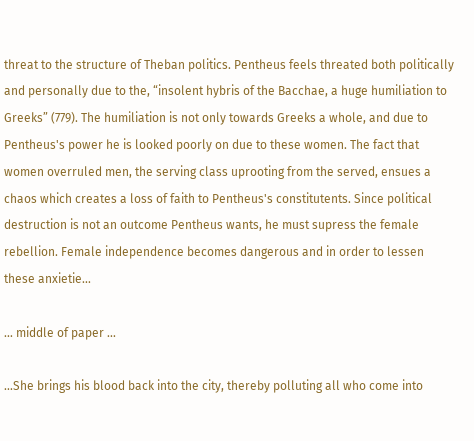threat to the structure of Theban politics. Pentheus feels threated both politically and personally due to the, “insolent hybris of the Bacchae, a huge humiliation to Greeks” (779). The humiliation is not only towards Greeks a whole, and due to Pentheus's power he is looked poorly on due to these women. The fact that women overruled men, the serving class uprooting from the served, ensues a chaos which creates a loss of faith to Pentheus's constitutents. Since political destruction is not an outcome Pentheus wants, he must supress the female rebellion. Female independence becomes dangerous and in order to lessen these anxietie...

... middle of paper ...

...She brings his blood back into the city, thereby polluting all who come into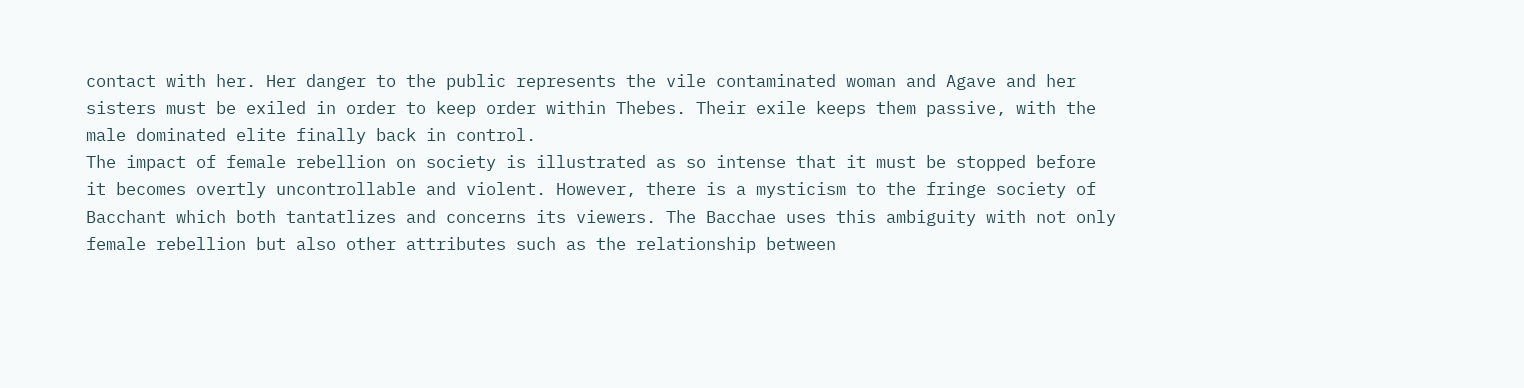contact with her. Her danger to the public represents the vile contaminated woman and Agave and her sisters must be exiled in order to keep order within Thebes. Their exile keeps them passive, with the male dominated elite finally back in control.
The impact of female rebellion on society is illustrated as so intense that it must be stopped before it becomes overtly uncontrollable and violent. However, there is a mysticism to the fringe society of Bacchant which both tantatlizes and concerns its viewers. The Bacchae uses this ambiguity with not only female rebellion but also other attributes such as the relationship between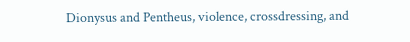Dionysus and Pentheus, violence, crossdressing, and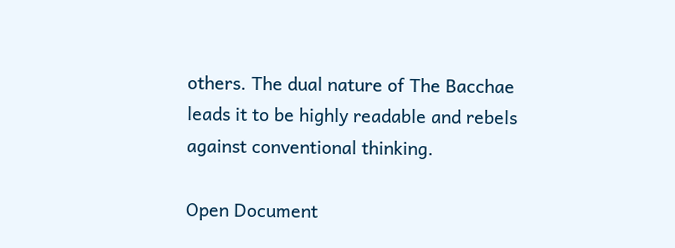others. The dual nature of The Bacchae leads it to be highly readable and rebels against conventional thinking.

Open Document